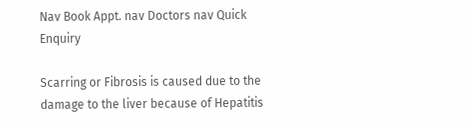Nav Book Appt. nav Doctors nav Quick Enquiry

Scarring or Fibrosis is caused due to the damage to the liver because of Hepatitis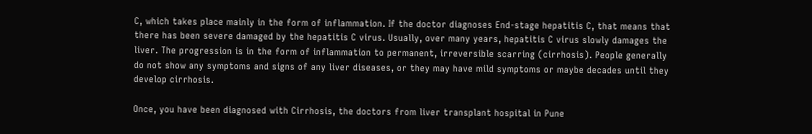C, which takes place mainly in the form of inflammation. If the doctor diagnoses End-stage hepatitis C, that means that there has been severe damaged by the hepatitis C virus. Usually, over many years, hepatitis C virus slowly damages the liver. The progression is in the form of inflammation to permanent, irreversible scarring (cirrhosis). People generally do not show any symptoms and signs of any liver diseases, or they may have mild symptoms or maybe decades until they develop cirrhosis.

Once, you have been diagnosed with Cirrhosis, the doctors from liver transplant hospital in Pune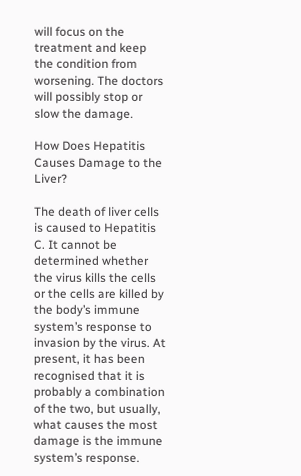will focus on the treatment and keep the condition from worsening. The doctors will possibly stop or slow the damage.

How Does Hepatitis Causes Damage to the Liver?

The death of liver cells is caused to Hepatitis C. It cannot be determined whether the virus kills the cells or the cells are killed by the body’s immune system’s response to invasion by the virus. At present, it has been recognised that it is probably a combination of the two, but usually, what causes the most damage is the immune system’s response.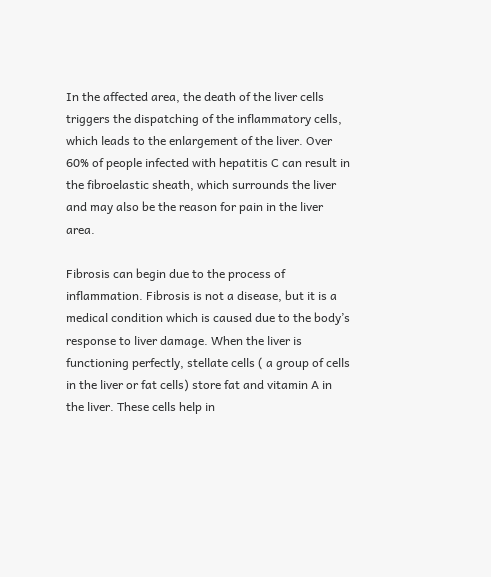In the affected area, the death of the liver cells triggers the dispatching of the inflammatory cells, which leads to the enlargement of the liver. Over 60% of people infected with hepatitis C can result in the fibroelastic sheath, which surrounds the liver and may also be the reason for pain in the liver area.

Fibrosis can begin due to the process of inflammation. Fibrosis is not a disease, but it is a medical condition which is caused due to the body’s response to liver damage. When the liver is functioning perfectly, stellate cells ( a group of cells in the liver or fat cells) store fat and vitamin A in the liver. These cells help in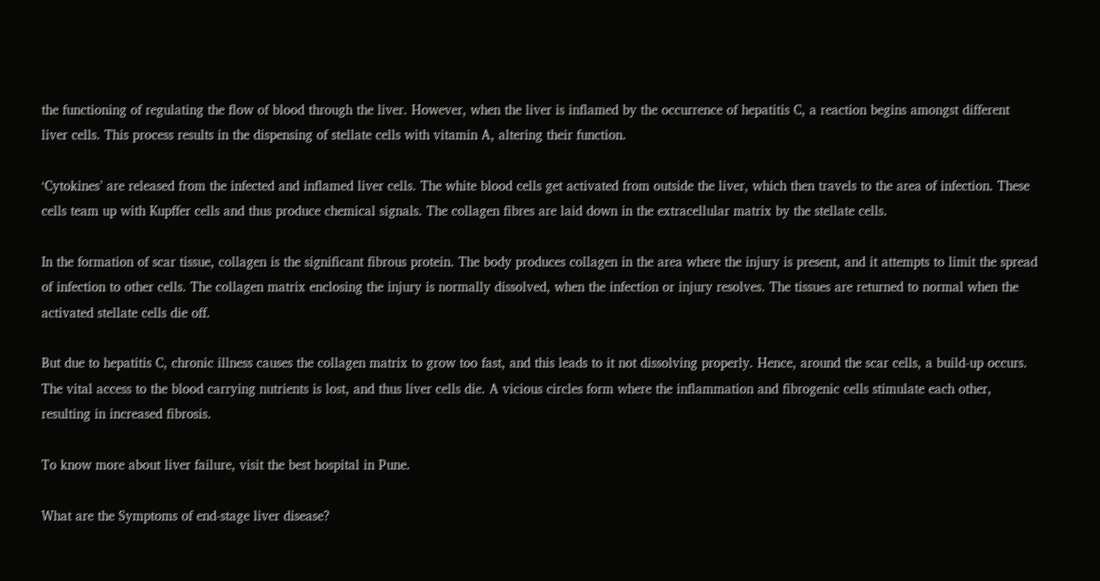the functioning of regulating the flow of blood through the liver. However, when the liver is inflamed by the occurrence of hepatitis C, a reaction begins amongst different liver cells. This process results in the dispensing of stellate cells with vitamin A, altering their function.

‘Cytokines’ are released from the infected and inflamed liver cells. The white blood cells get activated from outside the liver, which then travels to the area of infection. These cells team up with Kupffer cells and thus produce chemical signals. The collagen fibres are laid down in the extracellular matrix by the stellate cells.

In the formation of scar tissue, collagen is the significant fibrous protein. The body produces collagen in the area where the injury is present, and it attempts to limit the spread of infection to other cells. The collagen matrix enclosing the injury is normally dissolved, when the infection or injury resolves. The tissues are returned to normal when the activated stellate cells die off.

But due to hepatitis C, chronic illness causes the collagen matrix to grow too fast, and this leads to it not dissolving properly. Hence, around the scar cells, a build-up occurs. The vital access to the blood carrying nutrients is lost, and thus liver cells die. A vicious circles form where the inflammation and fibrogenic cells stimulate each other, resulting in increased fibrosis.

To know more about liver failure, visit the best hospital in Pune.

What are the Symptoms of end-stage liver disease?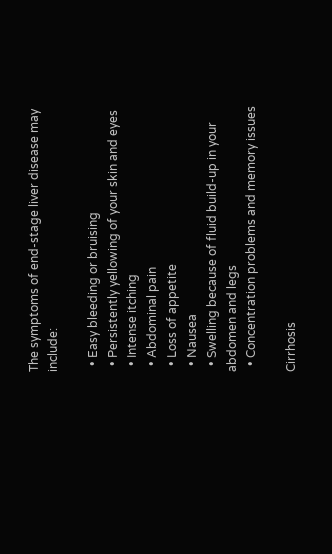The symptoms of end-stage liver disease may include:

  • Easy bleeding or bruising
  • Persistently yellowing of your skin and eyes
  • Intense itching
  • Abdominal pain
  • Loss of appetite
  • Nausea
  • Swelling because of fluid build-up in your abdomen and legs
  • Concentration problems and memory issues

Cirrhosis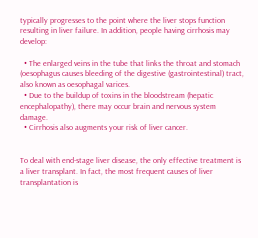typically progresses to the point where the liver stops function resulting in liver failure. In addition, people having cirrhosis may develop:

  • The enlarged veins in the tube that links the throat and stomach (oesophagus causes bleeding of the digestive (gastrointestinal) tract, also known as oesophagal varices.
  • Due to the buildup of toxins in the bloodstream (hepatic encephalopathy), there may occur brain and nervous system damage.
  • Cirrhosis also augments your risk of liver cancer.


To deal with end-stage liver disease, the only effective treatment is a liver transplant. In fact, the most frequent causes of liver transplantation is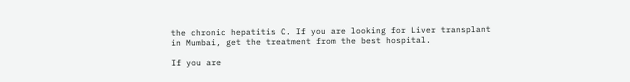the chronic hepatitis C. If you are looking for Liver transplant in Mumbai, get the treatment from the best hospital.

If you are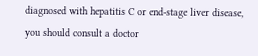diagnosed with hepatitis C or end-stage liver disease, you should consult a doctor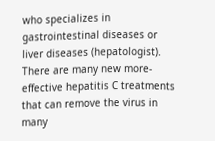who specializes in gastrointestinal diseases or liver diseases (hepatologist). There are many new more-effective hepatitis C treatments that can remove the virus in many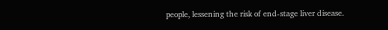people, lessening the risk of end-stage liver disease.